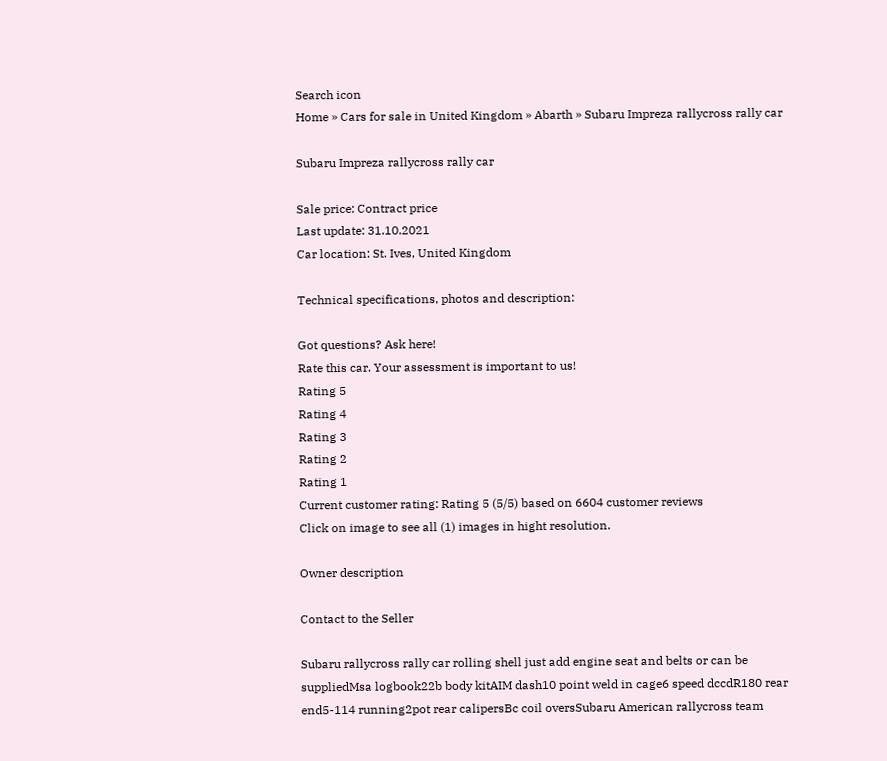Search icon
Home » Cars for sale in United Kingdom » Abarth » Subaru Impreza rallycross rally car

Subaru Impreza rallycross rally car

Sale price: Contract price
Last update: 31.10.2021
Car location: St. Ives, United Kingdom

Technical specifications, photos and description:

Got questions? Ask here!
Rate this car. Your assessment is important to us!
Rating 5
Rating 4
Rating 3
Rating 2
Rating 1
Current customer rating: Rating 5 (5/5) based on 6604 customer reviews
Click on image to see all (1) images in hight resolution.

Owner description

Contact to the Seller

Subaru rallycross rally car rolling shell just add engine seat and belts or can be suppliedMsa logbook22b body kitAIM dash10 point weld in cage6 speed dccdR180 rear end5-114 running2pot rear calipersBc coil oversSubaru American rallycross team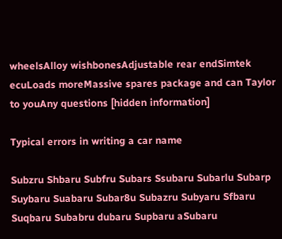wheelsAlloy wishbonesAdjustable rear endSimtek ecuLoads moreMassive spares package and can Taylor to youAny questions [hidden information]

Typical errors in writing a car name

Subzru Shbaru Subfru Subars Ssubaru Subarlu Subarp Suybaru Suabaru Subar8u Subazru Subyaru Sfbaru Suqbaru Subabru dubaru Supbaru aSubaru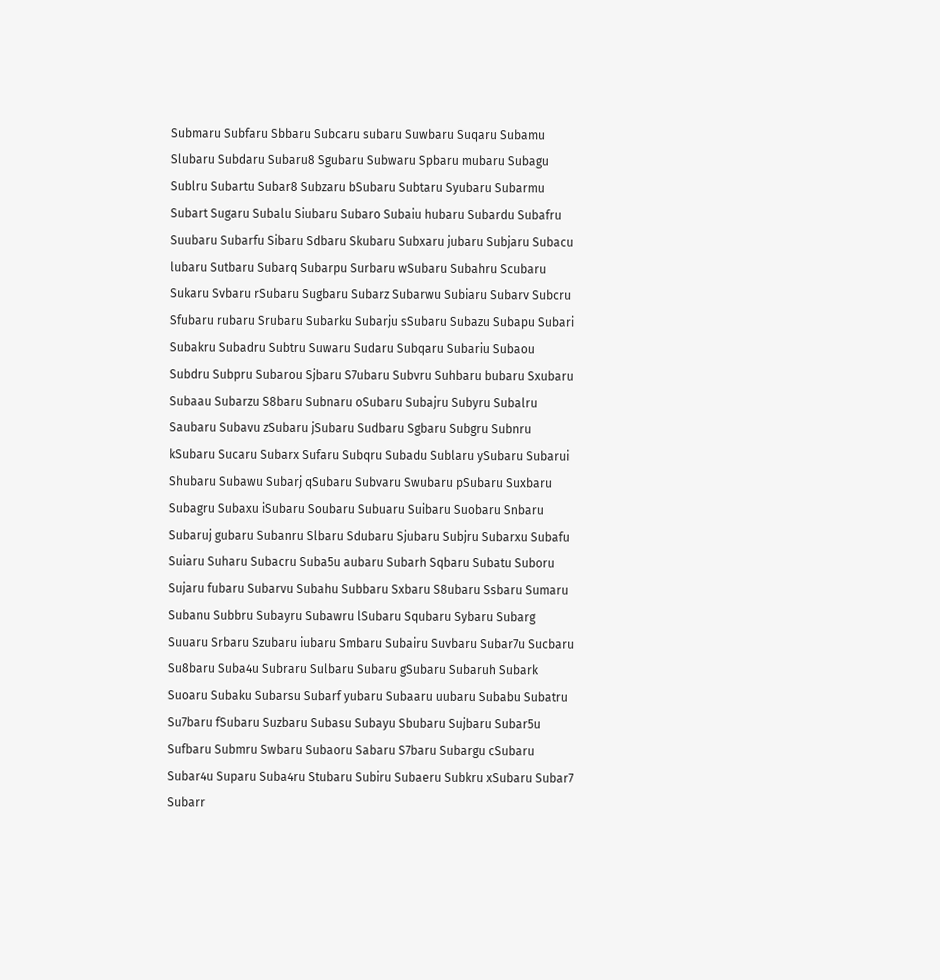Submaru Subfaru Sbbaru Subcaru subaru Suwbaru Suqaru Subamu Slubaru Subdaru Subaru8 Sgubaru Subwaru Spbaru mubaru Subagu Sublru Subartu Subar8 Subzaru bSubaru Subtaru Syubaru Subarmu Subart Sugaru Subalu Siubaru Subaro Subaiu hubaru Subardu Subafru Suubaru Subarfu Sibaru Sdbaru Skubaru Subxaru jubaru Subjaru Subacu lubaru Sutbaru Subarq Subarpu Surbaru wSubaru Subahru Scubaru Sukaru Svbaru rSubaru Sugbaru Subarz Subarwu Subiaru Subarv Subcru Sfubaru rubaru Srubaru Subarku Subarju sSubaru Subazu Subapu Subari Subakru Subadru Subtru Suwaru Sudaru Subqaru Subariu Subaou Subdru Subpru Subarou Sjbaru S7ubaru Subvru Suhbaru bubaru Sxubaru Subaau Subarzu S8baru Subnaru oSubaru Subajru Subyru Subalru Saubaru Subavu zSubaru jSubaru Sudbaru Sgbaru Subgru Subnru kSubaru Sucaru Subarx Sufaru Subqru Subadu Sublaru ySubaru Subarui Shubaru Subawu Subarj qSubaru Subvaru Swubaru pSubaru Suxbaru Subagru Subaxu iSubaru Soubaru Subuaru Suibaru Suobaru Snbaru Subaruj gubaru Subanru Slbaru Sdubaru Sjubaru Subjru Subarxu Subafu Suiaru Suharu Subacru Suba5u aubaru Subarh Sqbaru Subatu Suboru Sujaru fubaru Subarvu Subahu Subbaru Sxbaru S8ubaru Ssbaru Sumaru Subanu Subbru Subayru Subawru lSubaru Squbaru Sybaru Subarg Suuaru Srbaru Szubaru iubaru Smbaru Subairu Suvbaru Subar7u Sucbaru Su8baru Suba4u Subraru Sulbaru Subaru gSubaru Subaruh Subark Suoaru Subaku Subarsu Subarf yubaru Subaaru uubaru Subabu Subatru Su7baru fSubaru Suzbaru Subasu Subayu Sbubaru Sujbaru Subar5u Sufbaru Submru Swbaru Subaoru Sabaru S7baru Subargu cSubaru Subar4u Suparu Suba4ru Stubaru Subiru Subaeru Subkru xSubaru Subar7 Subarr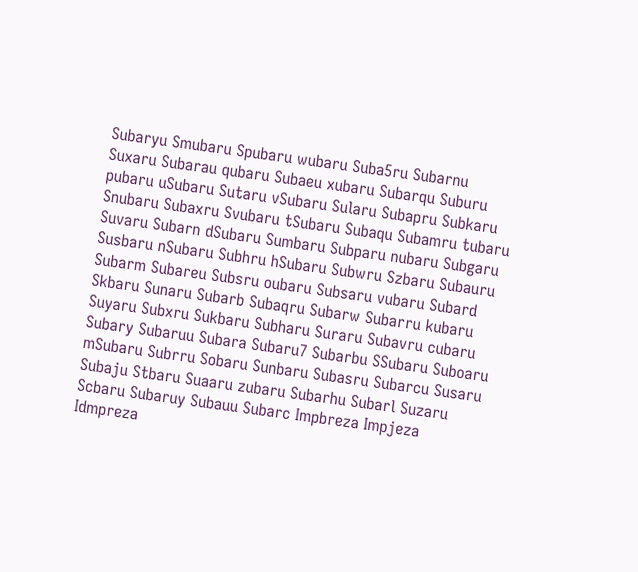Subaryu Smubaru Spubaru wubaru Suba5ru Subarnu Suxaru Subarau qubaru Subaeu xubaru Subarqu Suburu pubaru uSubaru Sutaru vSubaru Sularu Subapru Subkaru Snubaru Subaxru Svubaru tSubaru Subaqu Subamru tubaru Suvaru Subarn dSubaru Sumbaru Subparu nubaru Subgaru Susbaru nSubaru Subhru hSubaru Subwru Szbaru Subauru Subarm Subareu Subsru oubaru Subsaru vubaru Subard Skbaru Sunaru Subarb Subaqru Subarw Subarru kubaru Suyaru Subxru Sukbaru Subharu Suraru Subavru cubaru Subary Subaruu Subara Subaru7 Subarbu SSubaru Suboaru mSubaru Subrru Sobaru Sunbaru Subasru Subarcu Susaru Subaju Stbaru Suaaru zubaru Subarhu Subarl Suzaru Scbaru Subaruy Subauu Subarc Impbreza Impjeza Idmpreza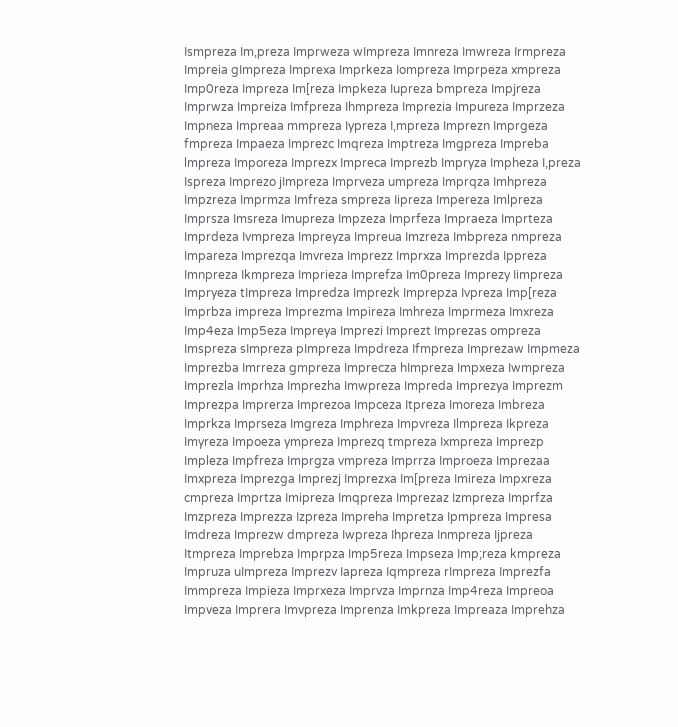Ismpreza Im,preza Imprweza wImpreza Imnreza Imwreza Irmpreza Impreia gImpreza Imprexa Imprkeza Iompreza Imprpeza xmpreza Imp0reza Impreza Im[reza Impkeza Iupreza bmpreza Impjreza Imprwza Impreiza Imfpreza Ihmpreza Imprezia Impureza Imprzeza Impneza Impreaa mmpreza Iypreza I,mpreza Imprezn Imprgeza fmpreza Impaeza Imprezc Imqreza Imptreza Imgpreza Impreba lmpreza Imporeza Imprezx Impreca Imprezb Impryza Impheza I,preza Ispreza Imprezo jImpreza Imprveza umpreza Imprqza Imhpreza Impzreza Imprmza Imfreza smpreza Iipreza Impereza Imlpreza Imprsza Imsreza Imupreza Impzeza Imprfeza Impraeza Imprteza Imprdeza Ivmpreza Impreyza Impreua Imzreza Imbpreza nmpreza Impareza Imprezqa Imvreza Imprezz Imprxza Imprezda Ippreza Imnpreza Ikmpreza Imprieza Imprefza Im0preza Imprezy Iimpreza Impryeza tImpreza Impredza Imprezk Imprepza Ivpreza Imp[reza Imprbza impreza Imprezma Impireza Imhreza Imprmeza Imxreza Imp4eza Imp5eza Impreya Imprezi Imprezt Imprezas ompreza Imspreza sImpreza pImpreza Impdreza Ifmpreza Imprezaw Impmeza Imprezba Imrreza gmpreza Imprecza hImpreza Impxeza Iwmpreza Imprezla Imprhza Imprezha Imwpreza Impreda Imprezya Imprezm Imprezpa Imprerza Imprezoa Impceza Itpreza Imoreza Imbreza Imprkza Imprseza Imgreza Imphreza Impvreza Ilmpreza Ikpreza Imyreza Impoeza ympreza Imprezq tmpreza Ixmpreza Imprezp Impleza Impfreza Imprgza vmpreza Imprrza Improeza Imprezaa Imxpreza Imprezga Imprezj Imprezxa Im[preza Imireza Impxreza cmpreza Imprtza Imipreza Imqpreza Imprezaz Izmpreza Imprfza Imzpreza Imprezza Izpreza Impreha Impretza Ipmpreza Impresa Imdreza Imprezw dmpreza Iwpreza Ihpreza Inmpreza Ijpreza Itmpreza Imprebza Imprpza Imp5reza Impseza Imp;reza kmpreza Impruza uImpreza Imprezv Iapreza Iqmpreza rImpreza Imprezfa Immpreza Impieza Imprxeza Imprvza Imprnza Imp4reza Impreoa Impveza Imprera Imvpreza Imprenza Imkpreza Impreaza Imprehza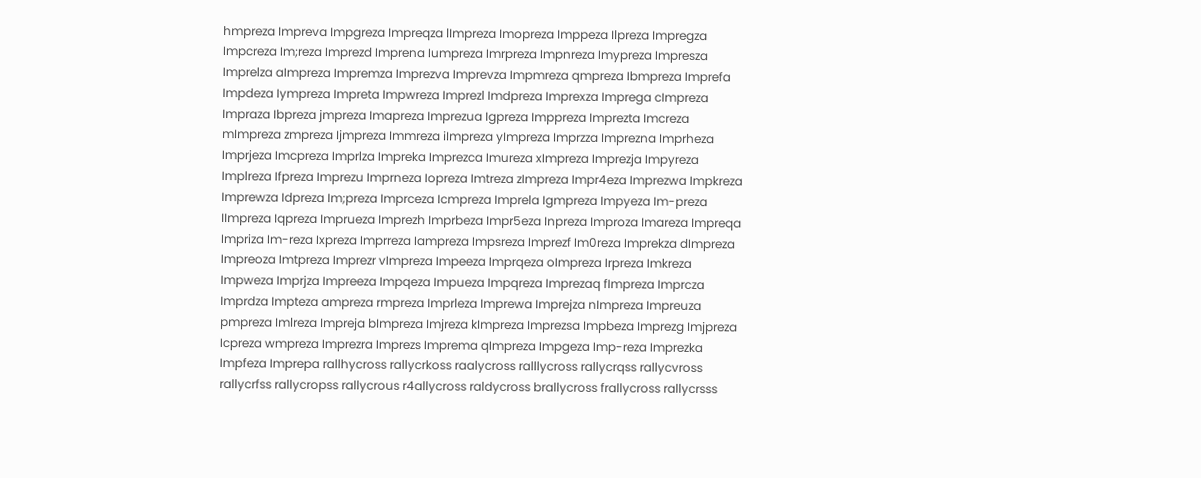hmpreza Impreva Impgreza Impreqza lImpreza Imopreza Imppeza Ilpreza Impregza Impcreza Im;reza Imprezd Imprena Iumpreza Imrpreza Impnreza Imypreza Impresza Imprelza aImpreza Impremza Imprezva Imprevza Impmreza qmpreza Ibmpreza Imprefa Impdeza Iympreza Impreta Impwreza Imprezl Imdpreza Imprexza Imprega cImpreza Impraza Ibpreza jmpreza Imapreza Imprezua Igpreza Imppreza Imprezta Imcreza mImpreza zmpreza Ijmpreza Immreza iImpreza yImpreza Imprzza Imprezna Imprheza Imprjeza Imcpreza Imprlza Impreka Imprezca Imureza xImpreza Imprezja Impyreza Implreza Ifpreza Imprezu Imprneza Iopreza Imtreza zImpreza Impr4eza Imprezwa Impkreza Imprewza Idpreza Im;preza Imprceza Icmpreza Imprela Igmpreza Impyeza Im-preza IImpreza Iqpreza Imprueza Imprezh Imprbeza Impr5eza Inpreza Improza Imareza Impreqa Impriza Im-reza Ixpreza Imprreza Iampreza Impsreza Imprezf Im0reza Imprekza dImpreza Impreoza Imtpreza Imprezr vImpreza Impeeza Imprqeza oImpreza Irpreza Imkreza Impweza Imprjza Impreeza Impqeza Impueza Impqreza Imprezaq fImpreza Imprcza Imprdza Impteza ampreza rmpreza Imprleza Imprewa Imprejza nImpreza Impreuza pmpreza Imlreza Impreja bImpreza Imjreza kImpreza Imprezsa Impbeza Imprezg Imjpreza Icpreza wmpreza Imprezra Imprezs Imprema qImpreza Impgeza Imp-reza Imprezka Impfeza Imprepa rallhycross rallycrkoss raalycross ralllycross rallycrqss rallycvross rallycrfss rallycropss rallycrous r4allycross raldycross brallycross frallycross rallycrsss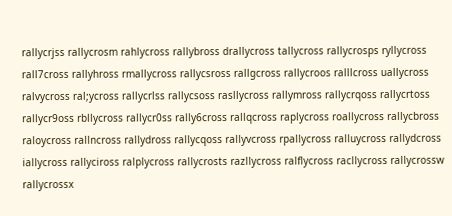rallycrjss rallycrosm rahlycross rallybross drallycross tallycross rallycrosps ryllycross rall7cross rallyhross rmallycross rallycsross rallgcross rallycroos ralllcross uallycross ralvycross ral;ycross rallycrlss rallycsoss rasllycross rallymross rallycrqoss rallycrtoss rallycr9oss rbllycross rallycr0ss rally6cross rallqcross raplycross roallycross rallycbross raloycross rallncross rallydross rallycqoss rallyvcross rpallycross ralluycross rallydcross iallycross rallyciross ralplycross rallycrosts razllycross ralflycross racllycross rallycrossw rallycrossx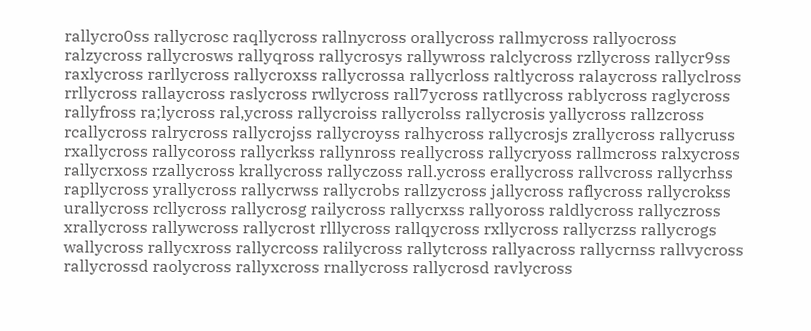rallycro0ss rallycrosc raqllycross rallnycross orallycross rallmycross rallyocross ralzycross rallycrosws rallyqross rallycrosys rallywross ralclycross rzllycross rallycr9ss raxlycross rarllycross rallycroxss rallycrossa rallycrloss raltlycross ralaycross rallyclross rrllycross rallaycross raslycross rwllycross rall7ycross ratllycross rablycross raglycross rallyfross ra;lycross ral,ycross rallycroiss rallycrolss rallycrosis yallycross rallzcross rcallycross ralrycross rallycrojss rallycroyss ralhycross rallycrosjs zrallycross rallycruss rxallycross rallycoross rallycrkss rallynross reallycross rallycryoss rallmcross ralxycross rallycrxoss rzallycross krallycross rallyczoss rall.ycross erallycross rallvcross rallycrhss rapllycross yrallycross rallycrwss rallycrobs rallzycross jallycross raflycross rallycrokss urallycross rcllycross rallycrosg railycross rallycrxss rallyoross raldlycross rallyczross xrallycross rallywcross rallycrost rlllycross rallqycross rxllycross rallycrzss rallycrogs wallycross rallycxross rallycrcoss ralilycross rallytcross rallyacross rallycrnss rallvycross rallycrossd raolycross rallyxcross rnallycross rallycrosd ravlycross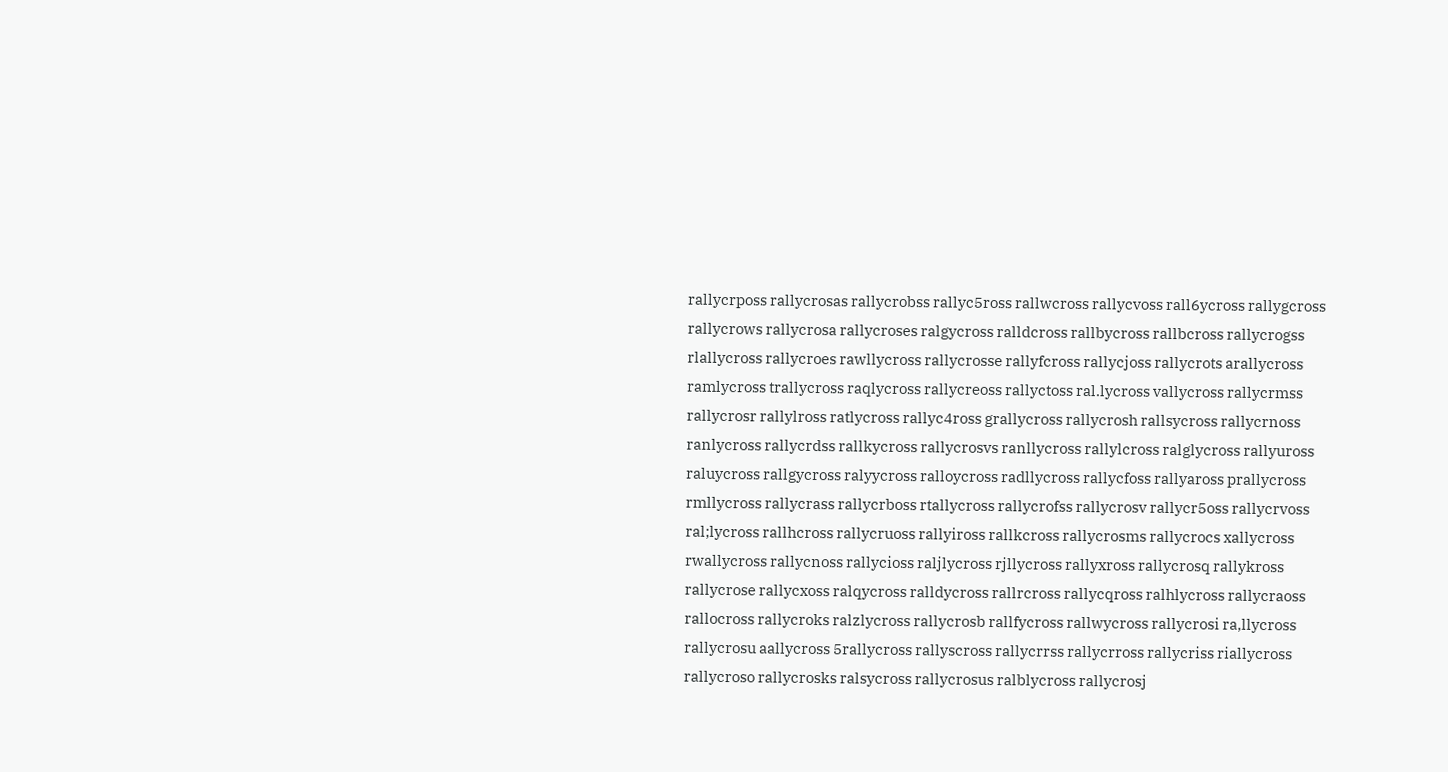rallycrposs rallycrosas rallycrobss rallyc5ross rallwcross rallycvoss rall6ycross rallygcross rallycrows rallycrosa rallycroses ralgycross ralldcross rallbycross rallbcross rallycrogss rlallycross rallycroes rawllycross rallycrosse rallyfcross rallycjoss rallycrots arallycross ramlycross trallycross raqlycross rallycreoss rallyctoss ral.lycross vallycross rallycrmss rallycrosr rallylross ratlycross rallyc4ross grallycross rallycrosh rallsycross rallycrnoss ranlycross rallycrdss rallkycross rallycrosvs ranllycross rallylcross ralglycross rallyuross raluycross rallgycross ralyycross ralloycross radllycross rallycfoss rallyaross prallycross rmllycross rallycrass rallycrboss rtallycross rallycrofss rallycrosv rallycr5oss rallycrvoss ral;lycross rallhcross rallycruoss rallyiross rallkcross rallycrosms rallycrocs xallycross rwallycross rallycnoss rallycioss raljlycross rjllycross rallyxross rallycrosq rallykross rallycrose rallycxoss ralqycross ralldycross rallrcross rallycqross ralhlycross rallycraoss rallocross rallycroks ralzlycross rallycrosb rallfycross rallwycross rallycrosi ra,llycross rallycrosu aallycross 5rallycross rallyscross rallycrrss rallycrross rallycriss riallycross rallycroso rallycrosks ralsycross rallycrosus ralblycross rallycrosj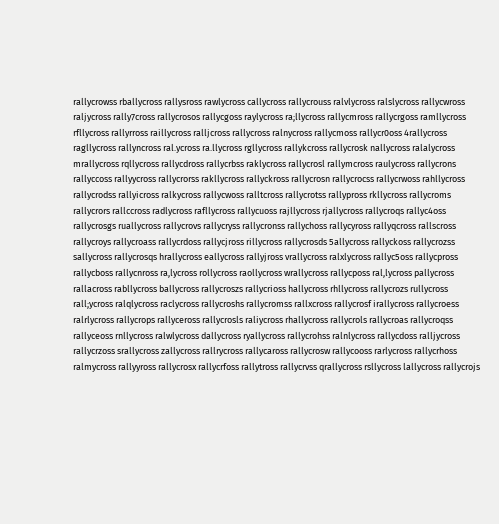rallycrowss rballycross rallysross rawlycross callycross rallycrouss ralvlycross ralslycross rallycwross raljycross rally7cross rallycrosos rallycgoss raylycross ra;llycross rallycmross rallycrgoss ramllycross rfllycross rallyrross raillycross ralljcross rallycross ralnycross rallycmoss rallycr0oss 4rallycross ragllycross rallyncross ral.ycross ra.llycross rgllycross rallykcross rallycrosk nallycross ralalycross mrallycross rqllycross rallycdross rallycrbss raklycross rallycrosl rallymcross raulycross rallycrons rallyccoss rallyycross rallycrorss rakllycross rallyckross rallycrosn rallycrocss rallycrwoss rahllycross rallycrodss rallyicross ralkycross rallycwoss ralltcross rallycrotss rallypross rkllycross rallycroms rallycrors rallccross radlycross rafllycross rallycuoss rajllycross rjallycross rallycroqs rallyc4oss rallycrosgs ruallycross rallycrovs rallycryss rallycronss rallychoss rallycyross rallyqcross rallscross rallycroys rallycroass rallycrdoss rallycjross rillycross rallycrosds 5allycross rallyckoss rallycrozss sallycross rallycrosqs hrallycross eallycross rallyjross vrallycross ralxlycross rallyc5oss rallycpross rallycboss rallycnross ra,lycross rollycross raollycross wrallycross rallycposs ral,lycross pallycross rallacross rabllycross ballycross rallycroszs rallycrioss hallycross rhllycross rallycrozs rullycross rall;ycross ralqlycross raclycross rallycroshs rallycromss rallxcross rallycrosf irallycross rallycroess ralrlycross rallycrops rallyceross rallycrosls raliycross rhallycross rallycrols rallycroas rallycroqss rallyceoss rnllycross ralwlycross dallycross ryallycross rallycrohss ralnlycross rallycdoss ralljycross rallycrzoss srallycross zallycross rallrycross rallycaross rallycrosw rallycooss rarlycross rallycrhoss ralmycross rallyyross rallycrosx rallycrfoss rallytross rallycrvss qrallycross rsllycross lallycross rallycrojs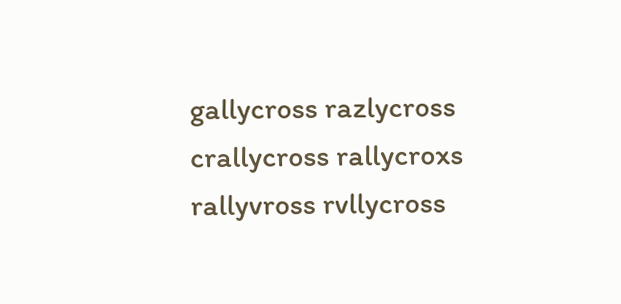gallycross razlycross crallycross rallycroxs rallyvross rvllycross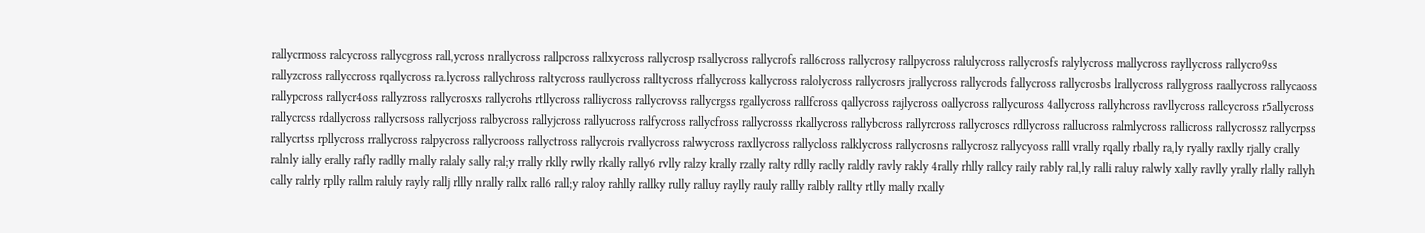rallycrmoss ralcycross rallycgross rall,ycross nrallycross rallpcross rallxycross rallycrosp rsallycross rallycrofs rall6cross rallycrosy rallpycross ralulycross rallycrosfs ralylycross mallycross rayllycross rallycro9ss rallyzcross rallyccross rqallycross ra.lycross rallychross raltycross raullycross ralltycross rfallycross kallycross ralolycross rallycrosrs jrallycross rallycrods fallycross rallycrosbs lrallycross rallygross raallycross rallycaoss rallypcross rallycr4oss rallyzross rallycrosxs rallycrohs rtllycross ralliycross rallycrovss rallycrgss rgallycross rallfcross qallycross rajlycross oallycross rallycuross 4allycross rallyhcross ravllycross rallcycross r5allycross rallycrcss rdallycross rallycrsoss rallycrjoss ralbycross rallyjcross rallyucross ralfycross rallycfross rallycrosss rkallycross rallybcross rallyrcross rallycroscs rdllycross rallucross ralmlycross rallicross rallycrossz rallycrpss rallycrtss rpllycross rrallycross ralpycross rallycrooss rallyctross rallycrois rvallycross ralwycross raxllycross rallycloss ralklycross rallycrosns rallycrosz rallycyoss ralll vrally rqally rbally ra,ly ryally raxlly rjally crally ralnly ially erally rafly radlly rnally ralaly sally ral;y rrally rklly rwlly rkally rally6 rvlly ralzy krally rzally ralty rdlly raclly raldly ravly rakly 4rally rhlly rallcy raily rably ral,ly ralli raluy ralwly xally ravlly yrally rlally rallyh cally ralrly rplly rallm raluly rayly rallj rllly nrally rallx rall6 rall;y raloy rahlly rallky rully ralluy raylly rauly rallly ralbly rallty rtlly mally rxally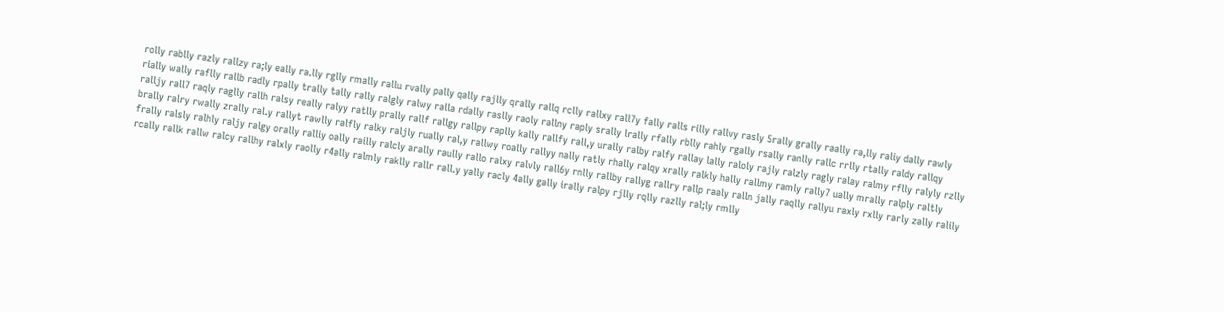rolly rablly razly rallzy ra;ly eally ra.lly rglly rmally rallu rvally pally qally rajlly qrally rallq rclly rallxy rall7y fally ralls rilly rallvy rasly 5rally grally raally ra,lly raliy dally rawly rially wally raflly rallb radly rpally trally tally rally ralgly ralwy ralla rdally raslly raoly rallny raply srally lrally rfally rblly rahly rgally rsally ranlly rallc rrlly rtally raldy rallqy ralljy rall7 raqly raglly rallh ralsy really ralyy ratlly prally rallf rallgy rallpy raplly kally rallfy rall,y urally ralby ralfy rallay lally raloly rajly ralzly ragly ralay ralmy rflly ralyly rzlly brally ralry rwally zrally ral.y rallyt rawlly ralfly ralky raljly rually ral,y rallwy roally rallyy nally ratly rhally ralqy xrally ralkly hally rallmy ramly rally7 ually mrally ralply raltly frally ralsly ralhly raljy ralgy orally ralliy oally railly ralcly arally raully rallo ralxy ralvly rall6y rnlly rallby rallyg rallry rallp raaly ralln jally raqlly rallyu raxly rxlly rarly zally ralily rcally rallk rallw ralcy rallhy ralxly raolly r4ally ralmly raklly rallr rall.y yally racly 4ally gally irally ralpy rjlly rqlly razlly ral;ly rmlly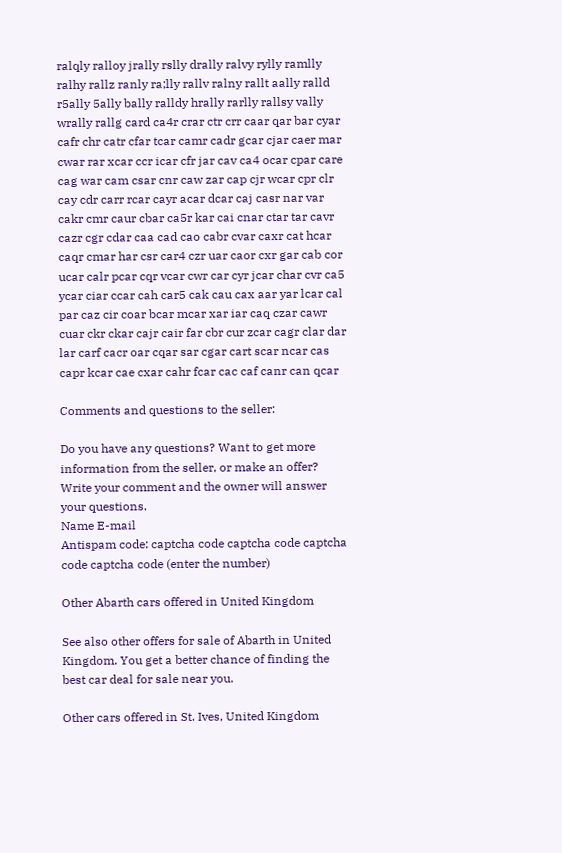ralqly ralloy jrally rslly drally ralvy rylly ramlly ralhy rallz ranly ra;lly rallv ralny rallt aally ralld r5ally 5ally bally ralldy hrally rarlly rallsy vally wrally rallg card ca4r crar ctr crr caar qar bar cyar cafr chr catr cfar tcar camr cadr gcar cjar caer mar cwar rar xcar ccr icar cfr jar cav ca4 ocar cpar care cag war cam csar cnr caw zar cap cjr wcar cpr clr cay cdr carr rcar cayr acar dcar caj casr nar var cakr cmr caur cbar ca5r kar cai cnar ctar tar cavr cazr cgr cdar caa cad cao cabr cvar caxr cat hcar caqr cmar har csr car4 czr uar caor cxr gar cab cor ucar calr pcar cqr vcar cwr car cyr jcar char cvr ca5 ycar ciar ccar cah car5 cak cau cax aar yar lcar cal par caz cir coar bcar mcar xar iar caq czar cawr cuar ckr ckar cajr cair far cbr cur zcar cagr clar dar lar carf cacr oar cqar sar cgar cart scar ncar cas capr kcar cae cxar cahr fcar cac caf canr can qcar

Comments and questions to the seller:

Do you have any questions? Want to get more information from the seller, or make an offer? Write your comment and the owner will answer your questions.
Name E-mail
Antispam code: captcha code captcha code captcha code captcha code (enter the number)

Other Abarth cars offered in United Kingdom

See also other offers for sale of Abarth in United Kingdom. You get a better chance of finding the best car deal for sale near you.

Other cars offered in St. Ives, United Kingdom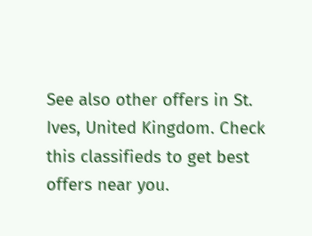See also other offers in St. Ives, United Kingdom. Check this classifieds to get best offers near you.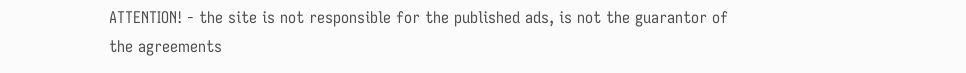ATTENTION! - the site is not responsible for the published ads, is not the guarantor of the agreements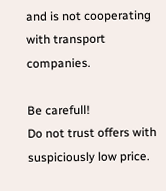and is not cooperating with transport companies.

Be carefull!
Do not trust offers with suspiciously low price.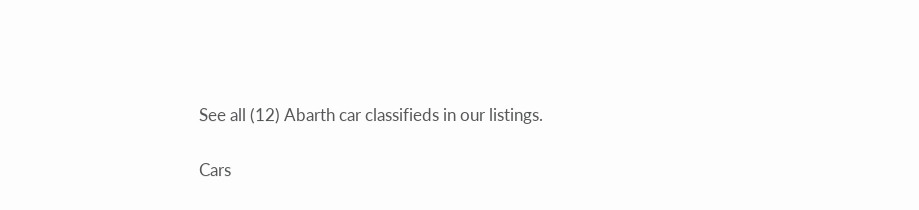See all (12) Abarth car classifieds in our listings.

Cars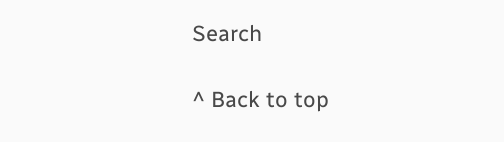Search

^ Back to top